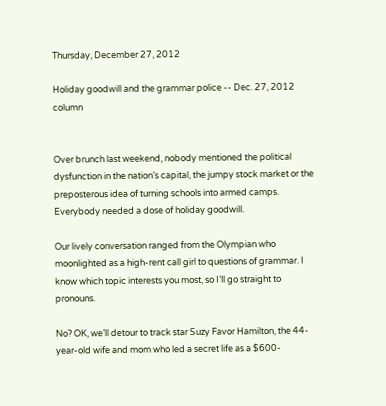Thursday, December 27, 2012

Holiday goodwill and the grammar police -- Dec. 27, 2012 column


Over brunch last weekend, nobody mentioned the political dysfunction in the nation’s capital, the jumpy stock market or the preposterous idea of turning schools into armed camps.
Everybody needed a dose of holiday goodwill.

Our lively conversation ranged from the Olympian who moonlighted as a high-rent call girl to questions of grammar. I know which topic interests you most, so I’ll go straight to pronouns.

No? OK, we’ll detour to track star Suzy Favor Hamilton, the 44-year-old wife and mom who led a secret life as a $600-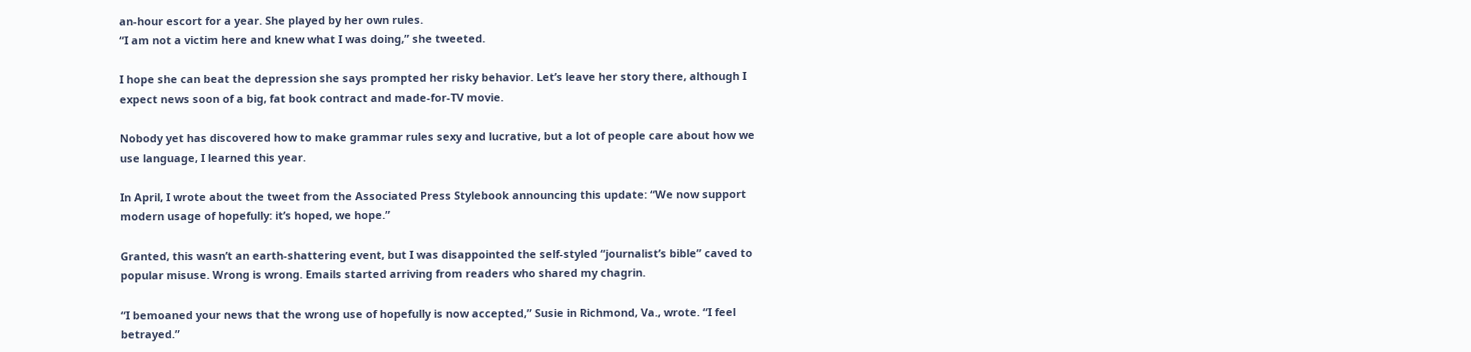an-hour escort for a year. She played by her own rules.
“I am not a victim here and knew what I was doing,” she tweeted.

I hope she can beat the depression she says prompted her risky behavior. Let’s leave her story there, although I expect news soon of a big, fat book contract and made-for-TV movie.

Nobody yet has discovered how to make grammar rules sexy and lucrative, but a lot of people care about how we use language, I learned this year.

In April, I wrote about the tweet from the Associated Press Stylebook announcing this update: “We now support modern usage of hopefully: it’s hoped, we hope.”

Granted, this wasn’t an earth-shattering event, but I was disappointed the self-styled “journalist’s bible” caved to popular misuse. Wrong is wrong. Emails started arriving from readers who shared my chagrin.

“I bemoaned your news that the wrong use of hopefully is now accepted,” Susie in Richmond, Va., wrote. “I feel betrayed.”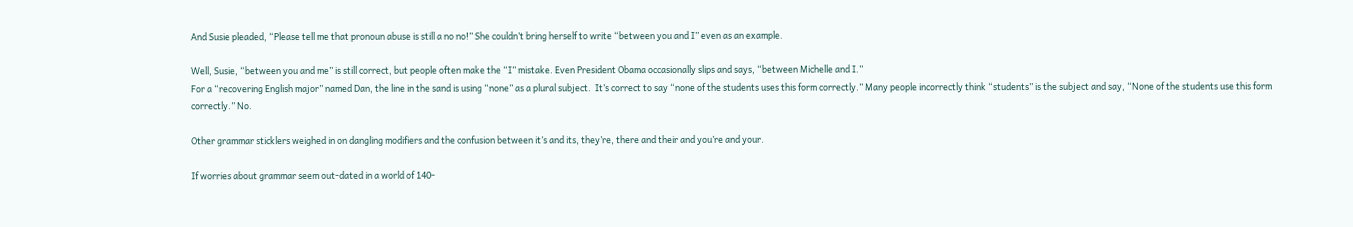And Susie pleaded, “Please tell me that pronoun abuse is still a no no!” She couldn’t bring herself to write “between you and I” even as an example.

Well, Susie, “between you and me” is still correct, but people often make the “I” mistake. Even President Obama occasionally slips and says, “between Michelle and I.”
For a “recovering English major” named Dan, the line in the sand is using “none” as a plural subject.  It’s correct to say “none of the students uses this form correctly.” Many people incorrectly think “students” is the subject and say, “None of the students use this form correctly.” No.

Other grammar sticklers weighed in on dangling modifiers and the confusion between it’s and its, they’re, there and their and you’re and your.

If worries about grammar seem out-dated in a world of 140-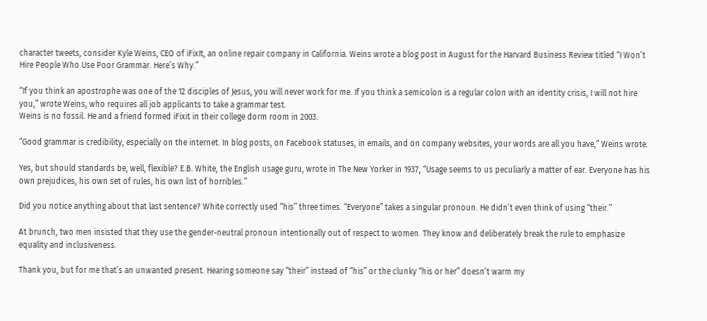character tweets, consider Kyle Weins, CEO of iFixIt, an online repair company in California. Weins wrote a blog post in August for the Harvard Business Review titled “I Won’t Hire People Who Use Poor Grammar. Here’s Why.”

“If you think an apostrophe was one of the 12 disciples of Jesus, you will never work for me. If you think a semicolon is a regular colon with an identity crisis, I will not hire you,” wrote Weins, who requires all job applicants to take a grammar test.
Weins is no fossil. He and a friend formed iFixit in their college dorm room in 2003.

“Good grammar is credibility, especially on the internet. In blog posts, on Facebook statuses, in emails, and on company websites, your words are all you have,” Weins wrote.

Yes, but should standards be, well, flexible? E.B. White, the English usage guru, wrote in The New Yorker in 1937, “Usage seems to us peculiarly a matter of ear. Everyone has his own prejudices, his own set of rules, his own list of horribles.”

Did you notice anything about that last sentence? White correctly used “his” three times. “Everyone” takes a singular pronoun. He didn’t even think of using “their.”

At brunch, two men insisted that they use the gender-neutral pronoun intentionally out of respect to women. They know and deliberately break the rule to emphasize equality and inclusiveness.

Thank you, but for me that’s an unwanted present. Hearing someone say “their” instead of “his” or the clunky “his or her” doesn’t warm my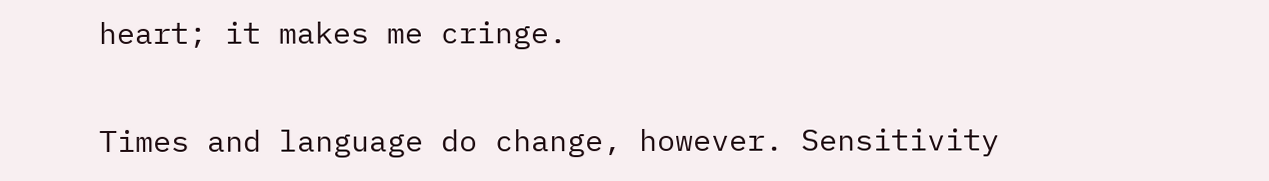heart; it makes me cringe.

Times and language do change, however. Sensitivity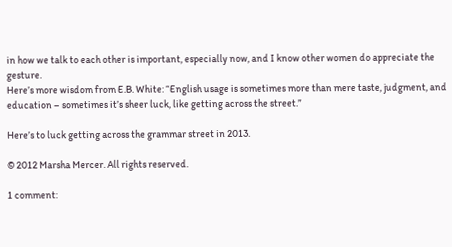in how we talk to each other is important, especially now, and I know other women do appreciate the gesture.
Here’s more wisdom from E.B. White: “English usage is sometimes more than mere taste, judgment, and education – sometimes it’s sheer luck, like getting across the street.”

Here’s to luck getting across the grammar street in 2013.

© 2012 Marsha Mercer. All rights reserved.

1 comment: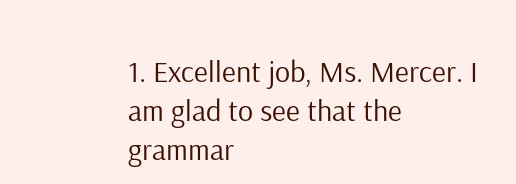1. Excellent job, Ms. Mercer. I am glad to see that the grammar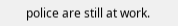police are still at work.